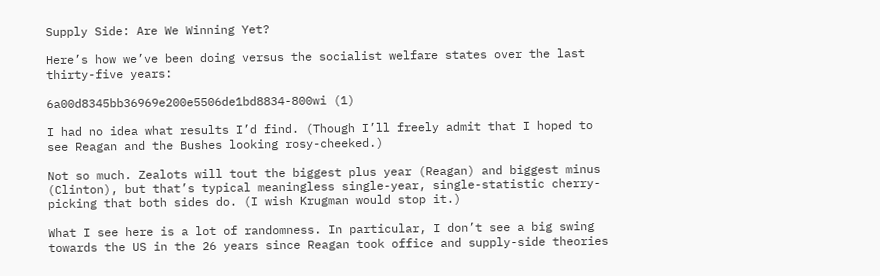Supply Side: Are We Winning Yet?

Here’s how we’ve been doing versus the socialist welfare states over the last thirty-five years:

6a00d8345bb36969e200e5506de1bd8834-800wi (1)

I had no idea what results I’d find. (Though I’ll freely admit that I hoped to see Reagan and the Bushes looking rosy-cheeked.)

Not so much. Zealots will tout the biggest plus year (Reagan) and biggest minus (Clinton), but that’s typical meaningless single-year, single-statistic cherry-picking that both sides do. (I wish Krugman would stop it.)

What I see here is a lot of randomness. In particular, I don’t see a big swing towards the US in the 26 years since Reagan took office and supply-side theories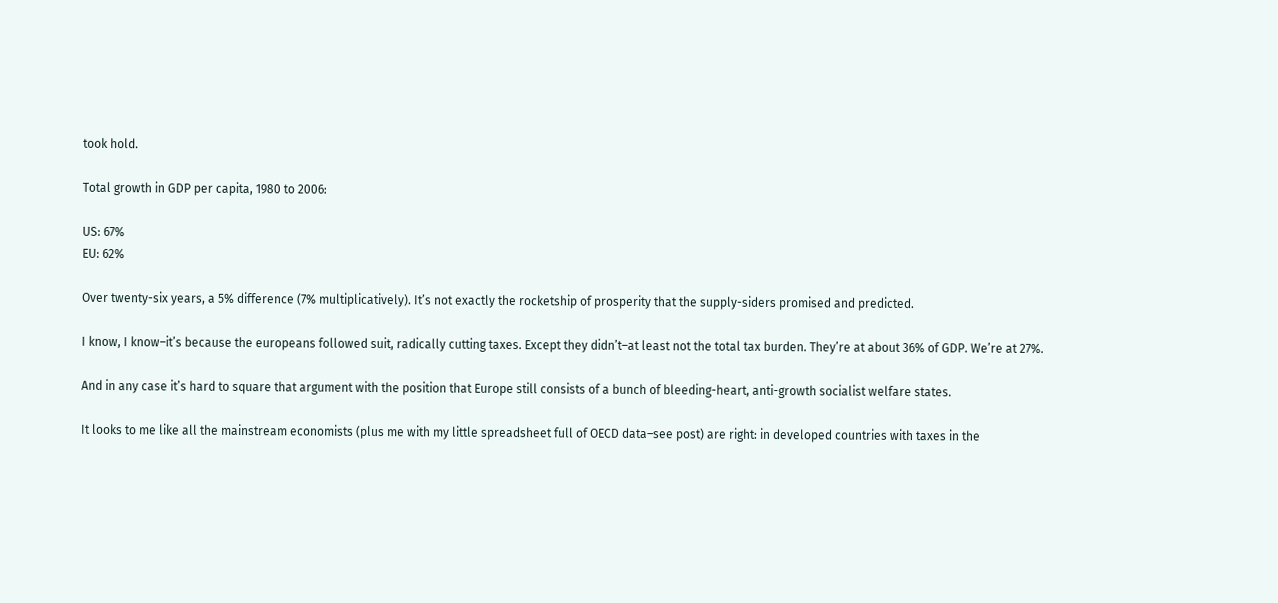took hold.

Total growth in GDP per capita, 1980 to 2006:

US: 67%
EU: 62%

Over twenty-six years, a 5% difference (7% multiplicatively). It’s not exactly the rocketship of prosperity that the supply-siders promised and predicted.

I know, I know–it’s because the europeans followed suit, radically cutting taxes. Except they didn’t–at least not the total tax burden. They’re at about 36% of GDP. We’re at 27%.

And in any case it’s hard to square that argument with the position that Europe still consists of a bunch of bleeding-heart, anti-growth socialist welfare states.

It looks to me like all the mainstream economists (plus me with my little spreadsheet full of OECD data–see post) are right: in developed countries with taxes in the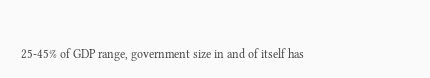25-45% of GDP range, government size in and of itself has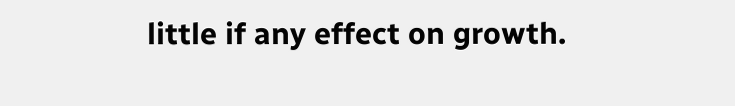little if any effect on growth.